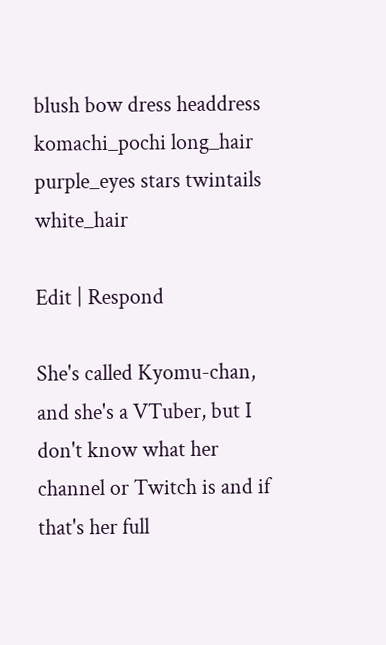blush bow dress headdress komachi_pochi long_hair purple_eyes stars twintails white_hair

Edit | Respond

She's called Kyomu-chan, and she's a VTuber, but I don't know what her channel or Twitch is and if that's her full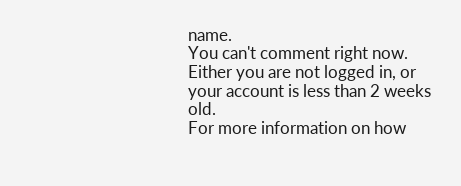name.
You can't comment right now.
Either you are not logged in, or your account is less than 2 weeks old.
For more information on how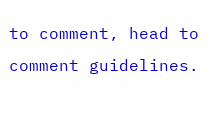to comment, head to comment guidelines.